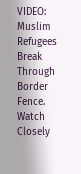VIDEO: Muslim Refugees Break Through Border Fence. Watch Closely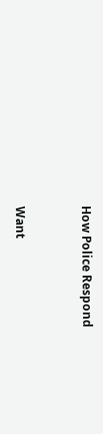How Police Respond


Want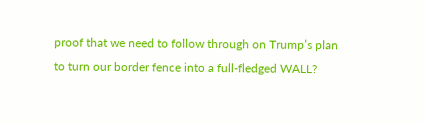proof that we need to follow through on Trump’s plan to turn our border fence into a full-fledged WALL?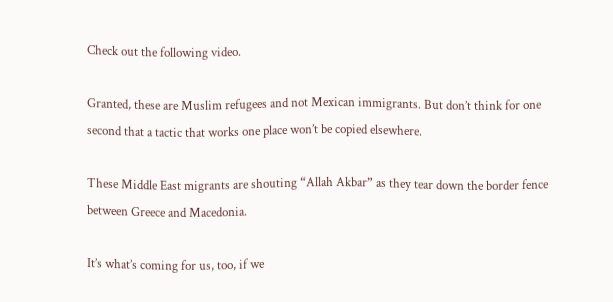Check out the following video.

Granted, these are Muslim refugees and not Mexican immigrants. But don’t think for one second that a tactic that works one place won’t be copied elsewhere.

These Middle East migrants are shouting “Allah Akbar” as they tear down the border fence between Greece and Macedonia.

It’s what’s coming for us, too, if we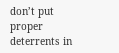don’t put proper deterrents in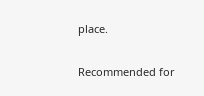place.

Recommended for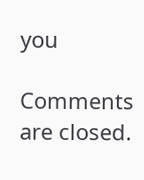you

Comments are closed.